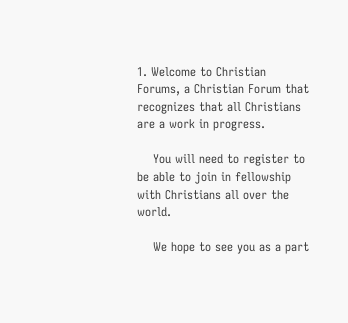1. Welcome to Christian Forums, a Christian Forum that recognizes that all Christians are a work in progress.

    You will need to register to be able to join in fellowship with Christians all over the world.

    We hope to see you as a part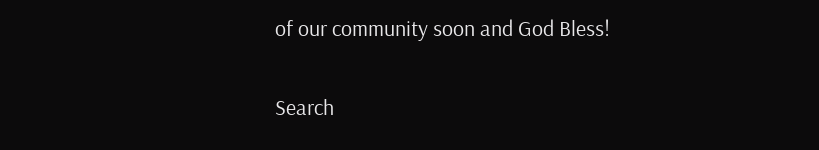of our community soon and God Bless!

Search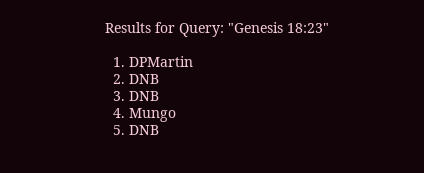Results for Query: "Genesis 18:23"

  1. DPMartin
  2. DNB
  3. DNB
  4. Mungo
  5. DNB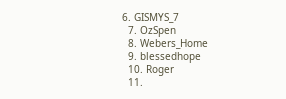6. GISMYS_7
  7. OzSpen
  8. Webers_Home
  9. blessedhope
  10. Roger
  11.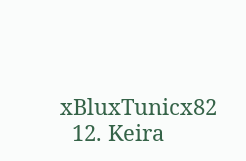xBluxTunicx82
  12. Keira